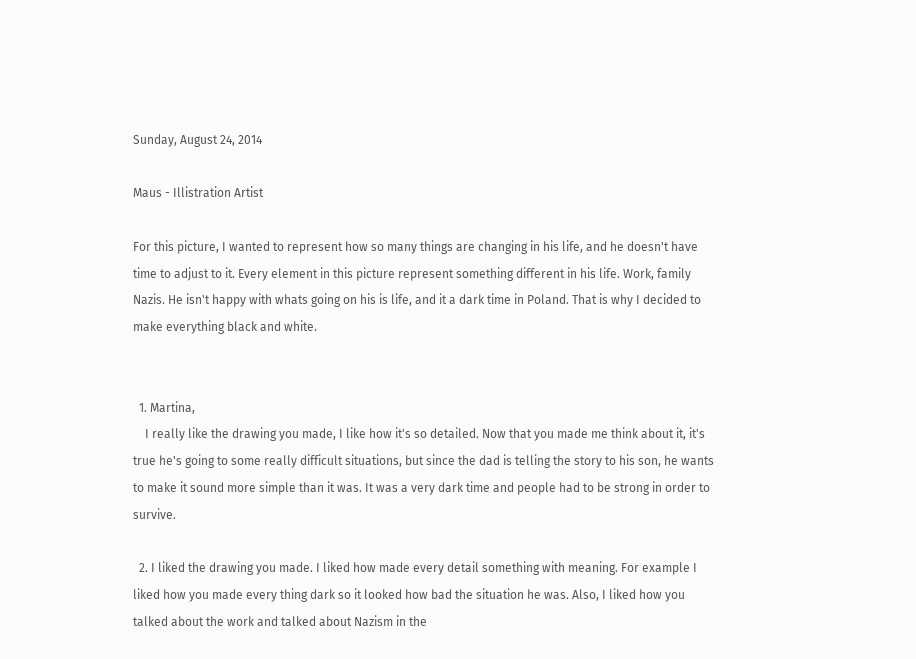Sunday, August 24, 2014

Maus - Illistration Artist

For this picture, I wanted to represent how so many things are changing in his life, and he doesn't have time to adjust to it. Every element in this picture represent something different in his life. Work, family Nazis. He isn't happy with whats going on his is life, and it a dark time in Poland. That is why I decided to make everything black and white.


  1. Martina,
    I really like the drawing you made, I like how it's so detailed. Now that you made me think about it, it's true he's going to some really difficult situations, but since the dad is telling the story to his son, he wants to make it sound more simple than it was. It was a very dark time and people had to be strong in order to survive.

  2. I liked the drawing you made. I liked how made every detail something with meaning. For example I liked how you made every thing dark so it looked how bad the situation he was. Also, I liked how you talked about the work and talked about Nazism in the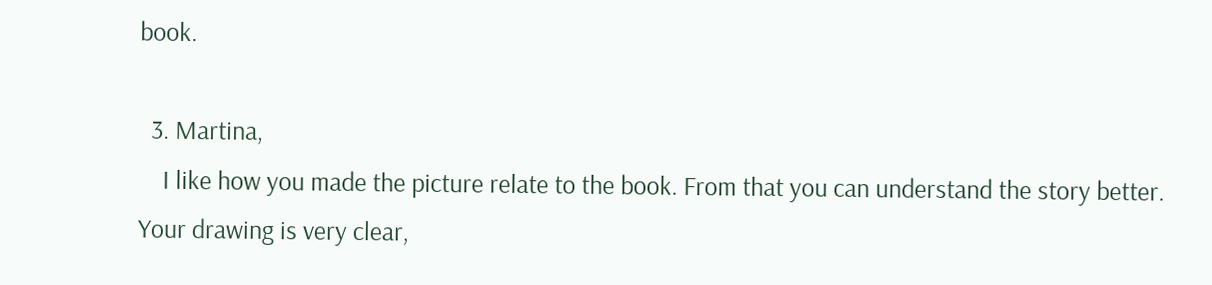book.

  3. Martina,
    I like how you made the picture relate to the book. From that you can understand the story better. Your drawing is very clear,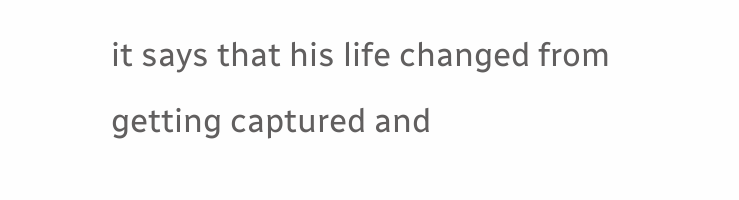it says that his life changed from getting captured and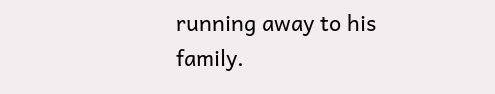running away to his family.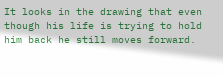It looks in the drawing that even though his life is trying to hold him back he still moves forward.